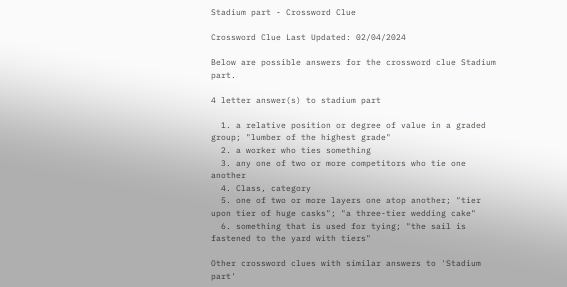Stadium part - Crossword Clue

Crossword Clue Last Updated: 02/04/2024

Below are possible answers for the crossword clue Stadium part.

4 letter answer(s) to stadium part

  1. a relative position or degree of value in a graded group; "lumber of the highest grade"
  2. a worker who ties something
  3. any one of two or more competitors who tie one another
  4. Class, category
  5. one of two or more layers one atop another; "tier upon tier of huge casks"; "a three-tier wedding cake"
  6. something that is used for tying; "the sail is fastened to the yard with tiers"

Other crossword clues with similar answers to 'Stadium part'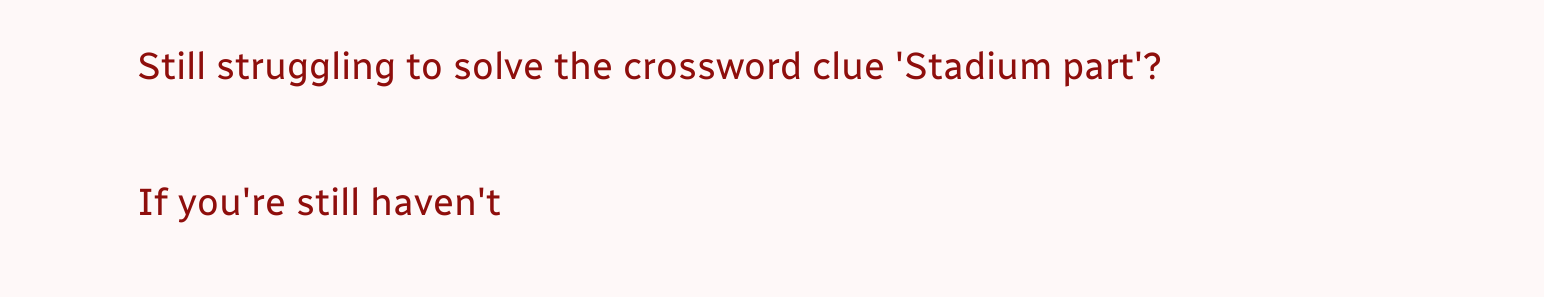Still struggling to solve the crossword clue 'Stadium part'?

If you're still haven't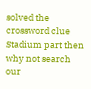solved the crossword clue Stadium part then why not search our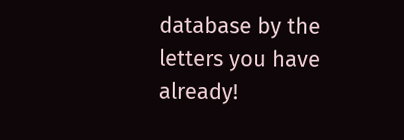database by the letters you have already!